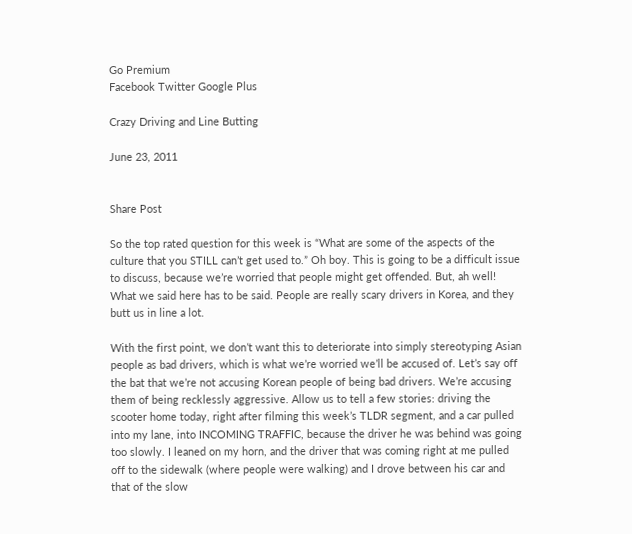Go Premium
Facebook Twitter Google Plus

Crazy Driving and Line Butting

June 23, 2011


Share Post

So the top rated question for this week is “What are some of the aspects of the culture that you STILL can’t get used to.” Oh boy. This is going to be a difficult issue to discuss, because we’re worried that people might get offended. But, ah well! What we said here has to be said. People are really scary drivers in Korea, and they butt us in line a lot.

With the first point, we don’t want this to deteriorate into simply stereotyping Asian people as bad drivers, which is what we’re worried we’ll be accused of. Let’s say off the bat that we’re not accusing Korean people of being bad drivers. We’re accusing them of being recklessly aggressive. Allow us to tell a few stories: driving the scooter home today, right after filming this week’s TLDR segment, and a car pulled into my lane, into INCOMING TRAFFIC, because the driver he was behind was going too slowly. I leaned on my horn, and the driver that was coming right at me pulled off to the sidewalk (where people were walking) and I drove between his car and that of the slow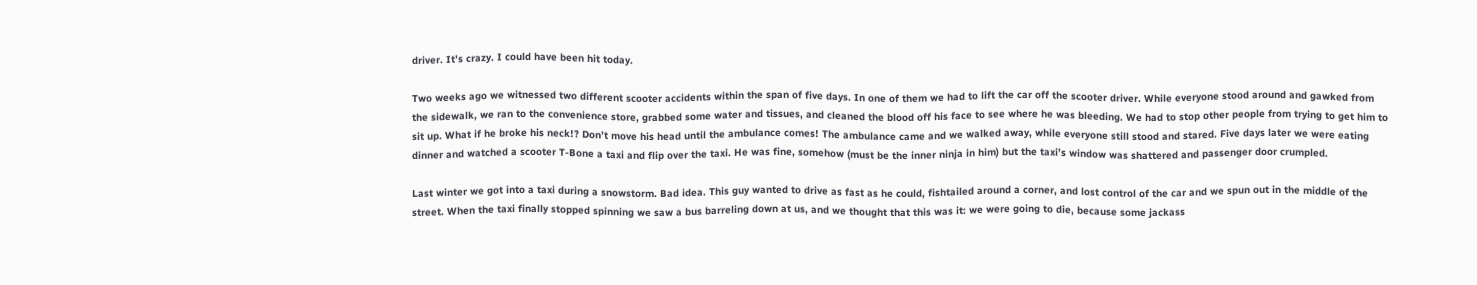driver. It’s crazy. I could have been hit today.

Two weeks ago we witnessed two different scooter accidents within the span of five days. In one of them we had to lift the car off the scooter driver. While everyone stood around and gawked from the sidewalk, we ran to the convenience store, grabbed some water and tissues, and cleaned the blood off his face to see where he was bleeding. We had to stop other people from trying to get him to sit up. What if he broke his neck!? Don’t move his head until the ambulance comes! The ambulance came and we walked away, while everyone still stood and stared. Five days later we were eating dinner and watched a scooter T-Bone a taxi and flip over the taxi. He was fine, somehow (must be the inner ninja in him) but the taxi’s window was shattered and passenger door crumpled.

Last winter we got into a taxi during a snowstorm. Bad idea. This guy wanted to drive as fast as he could, fishtailed around a corner, and lost control of the car and we spun out in the middle of the street. When the taxi finally stopped spinning we saw a bus barreling down at us, and we thought that this was it: we were going to die, because some jackass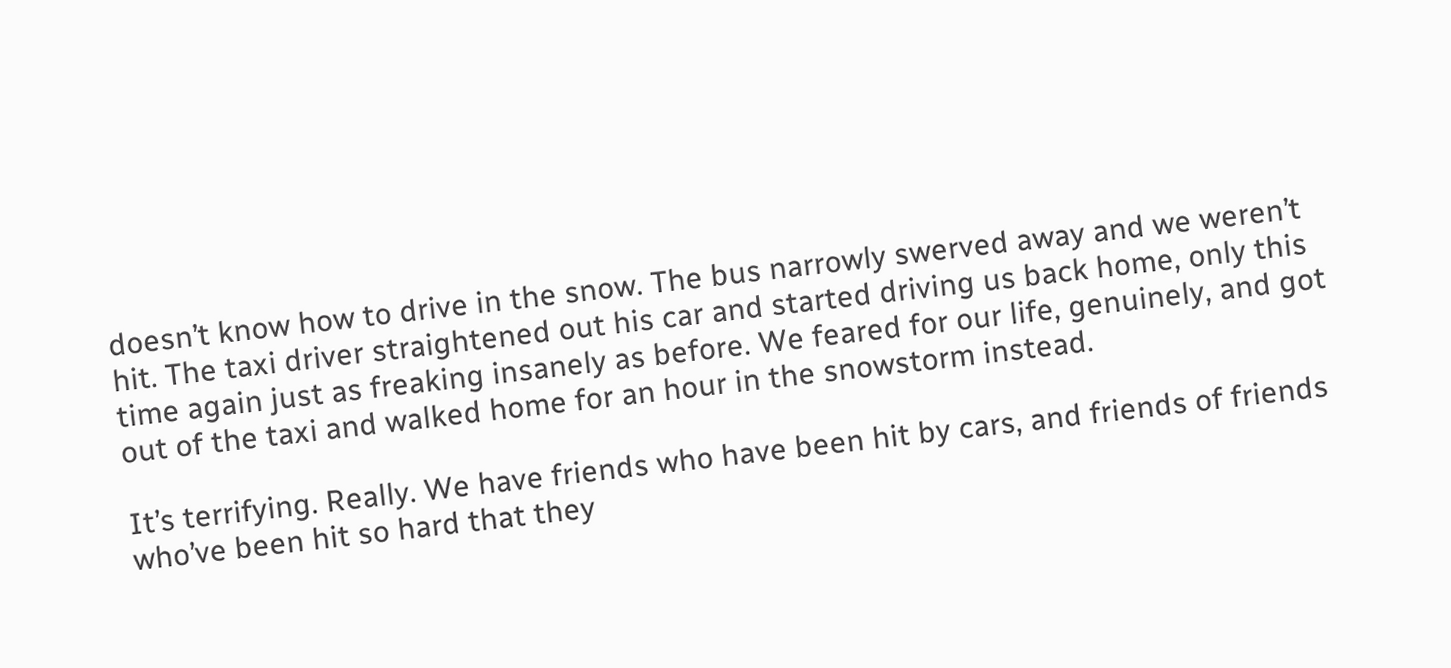doesn’t know how to drive in the snow. The bus narrowly swerved away and we weren’t hit. The taxi driver straightened out his car and started driving us back home, only this time again just as freaking insanely as before. We feared for our life, genuinely, and got out of the taxi and walked home for an hour in the snowstorm instead.

It’s terrifying. Really. We have friends who have been hit by cars, and friends of friends who’ve been hit so hard that they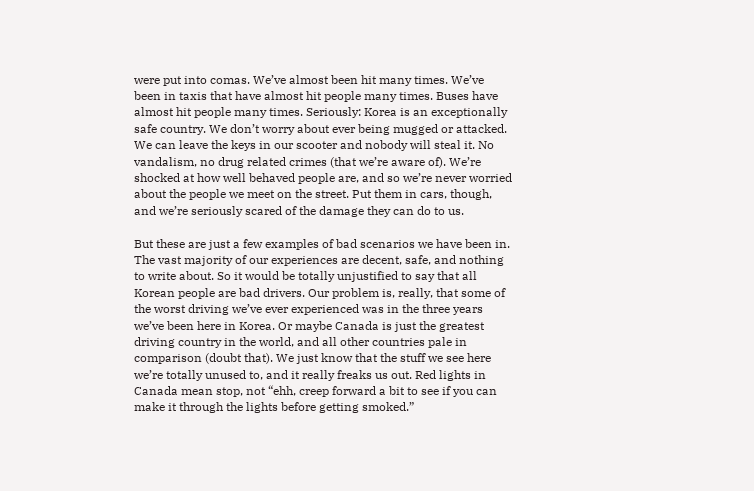were put into comas. We’ve almost been hit many times. We’ve been in taxis that have almost hit people many times. Buses have almost hit people many times. Seriously: Korea is an exceptionally safe country. We don’t worry about ever being mugged or attacked. We can leave the keys in our scooter and nobody will steal it. No vandalism, no drug related crimes (that we’re aware of). We’re shocked at how well behaved people are, and so we’re never worried about the people we meet on the street. Put them in cars, though, and we’re seriously scared of the damage they can do to us.

But these are just a few examples of bad scenarios we have been in. The vast majority of our experiences are decent, safe, and nothing to write about. So it would be totally unjustified to say that all Korean people are bad drivers. Our problem is, really, that some of the worst driving we’ve ever experienced was in the three years we’ve been here in Korea. Or maybe Canada is just the greatest driving country in the world, and all other countries pale in comparison (doubt that). We just know that the stuff we see here we’re totally unused to, and it really freaks us out. Red lights in Canada mean stop, not “ehh, creep forward a bit to see if you can make it through the lights before getting smoked.”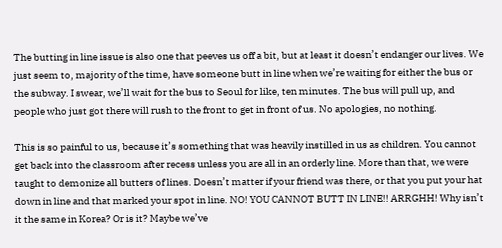The butting in line issue is also one that peeves us off a bit, but at least it doesn’t endanger our lives. We just seem to, majority of the time, have someone butt in line when we’re waiting for either the bus or the subway. I swear, we’ll wait for the bus to Seoul for like, ten minutes. The bus will pull up, and people who just got there will rush to the front to get in front of us. No apologies, no nothing.

This is so painful to us, because it’s something that was heavily instilled in us as children. You cannot get back into the classroom after recess unless you are all in an orderly line. More than that, we were taught to demonize all butters of lines. Doesn’t matter if your friend was there, or that you put your hat down in line and that marked your spot in line. NO! YOU CANNOT BUTT IN LINE!! ARRGHH! Why isn’t it the same in Korea? Or is it? Maybe we’ve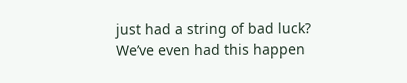just had a string of bad luck? We’ve even had this happen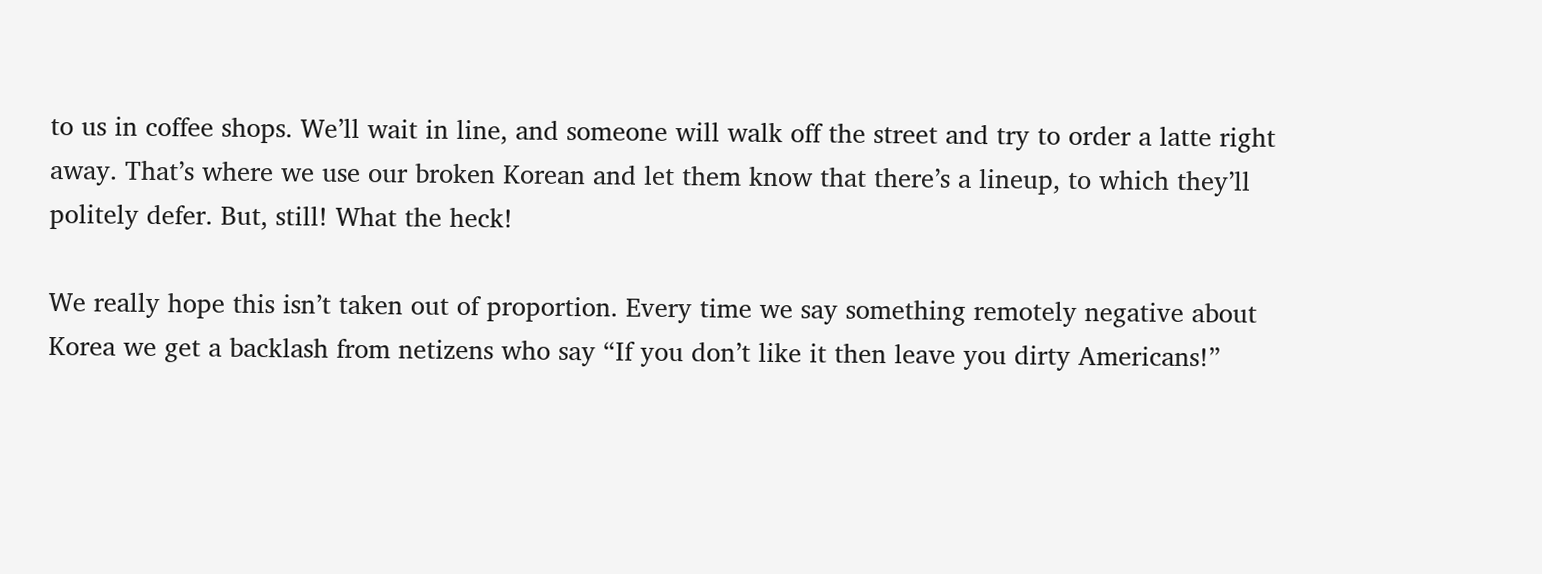to us in coffee shops. We’ll wait in line, and someone will walk off the street and try to order a latte right away. That’s where we use our broken Korean and let them know that there’s a lineup, to which they’ll politely defer. But, still! What the heck!

We really hope this isn’t taken out of proportion. Every time we say something remotely negative about Korea we get a backlash from netizens who say “If you don’t like it then leave you dirty Americans!”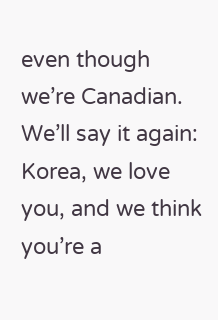even though we’re Canadian. We’ll say it again: Korea, we love you, and we think you’re a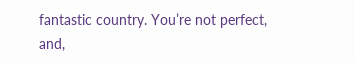fantastic country. You’re not perfect, and,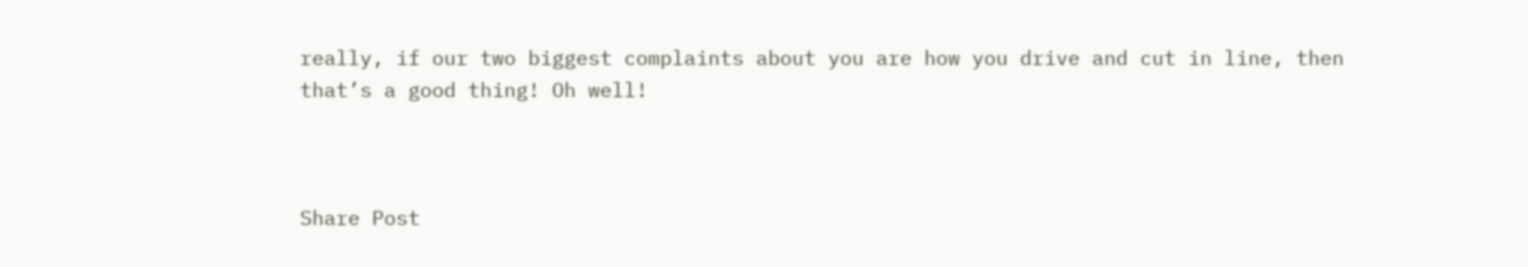really, if our two biggest complaints about you are how you drive and cut in line, then that’s a good thing! Oh well!



Share Post